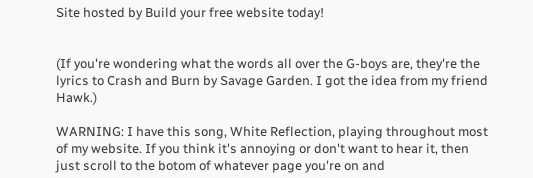Site hosted by Build your free website today!


(If you're wondering what the words all over the G-boys are, they're the lyrics to Crash and Burn by Savage Garden. I got the idea from my friend Hawk.)

WARNING: I have this song, White Reflection, playing throughout most of my website. If you think it's annoying or don't want to hear it, then just scroll to the botom of whatever page you're on and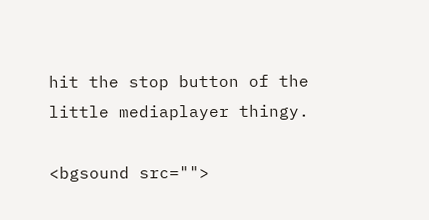hit the stop button of the little mediaplayer thingy.

<bgsound src="">